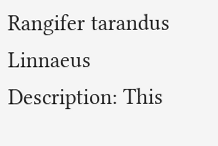Rangifer tarandus Linnaeus
Description: This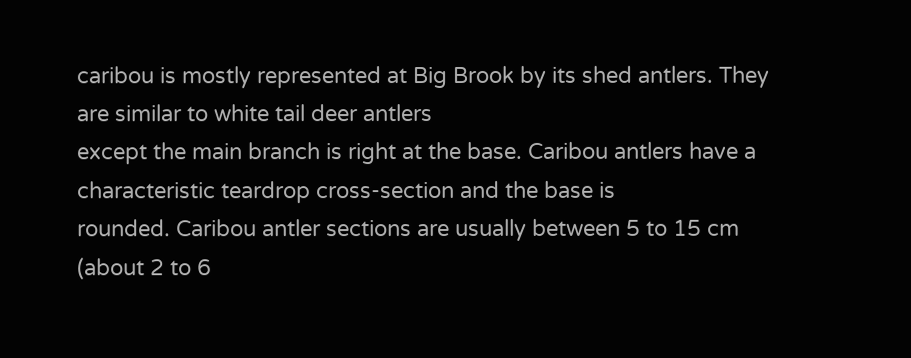caribou is mostly represented at Big Brook by its shed antlers. They are similar to white tail deer antlers
except the main branch is right at the base. Caribou antlers have a characteristic teardrop cross-section and the base is
rounded. Caribou antler sections are usually between 5 to 15 cm (about 2 to 6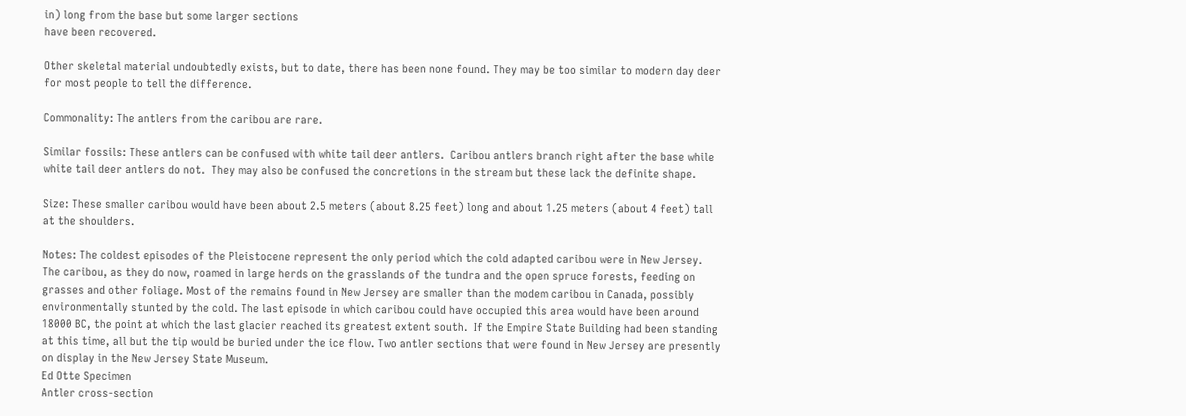in) long from the base but some larger sections
have been recovered.

Other skeletal material undoubtedly exists, but to date, there has been none found. They may be too similar to modern day deer
for most people to tell the difference.

Commonality: The antlers from the caribou are rare.

Similar fossils: These antlers can be confused with white tail deer antlers.  Caribou antlers branch right after the base while
white tail deer antlers do not.  They may also be confused the concretions in the stream but these lack the definite shape.

Size: These smaller caribou would have been about 2.5 meters (about 8.25 feet) long and about 1.25 meters (about 4 feet) tall
at the shoulders.

Notes: The coldest episodes of the Pleistocene represent the only period which the cold adapted caribou were in New Jersey.
The caribou, as they do now, roamed in large herds on the grasslands of the tundra and the open spruce forests, feeding on
grasses and other foliage. Most of the remains found in New Jersey are smaller than the modem caribou in Canada, possibly
environmentally stunted by the cold. The last episode in which caribou could have occupied this area would have been around
18000 BC, the point at which the last glacier reached its greatest extent south.  If the Empire State Building had been standing
at this time, all but the tip would be buried under the ice flow. Two antler sections that were found in New Jersey are presently
on display in the New Jersey State Museum.
Ed Otte Specimen
Antler cross-section